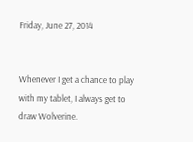Friday, June 27, 2014


Whenever I get a chance to play with my tablet, I always get to draw Wolverine.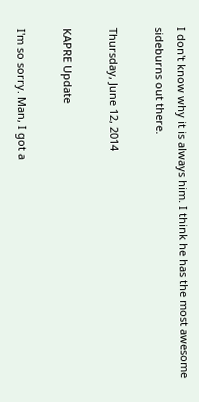I don't know why it is always him. I think he has the most awesome sideburns out there.

Thursday, June 12, 2014

KAPRE Update

I'm so sorry. Man, I got a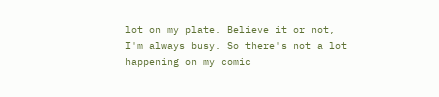lot on my plate. Believe it or not, I'm always busy. So there's not a lot happening on my comic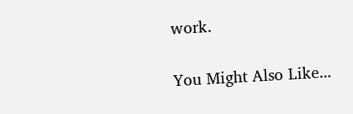work.

You Might Also Like...